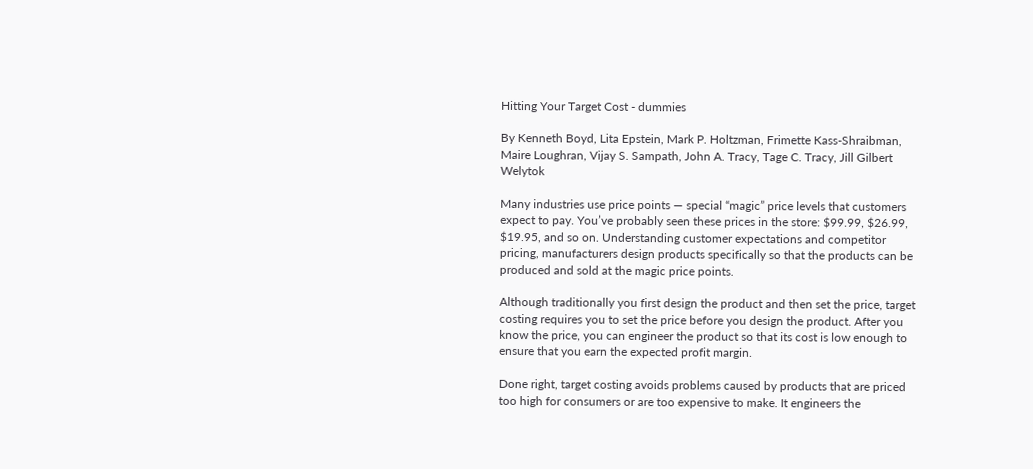Hitting Your Target Cost - dummies

By Kenneth Boyd, Lita Epstein, Mark P. Holtzman, Frimette Kass-Shraibman, Maire Loughran, Vijay S. Sampath, John A. Tracy, Tage C. Tracy, Jill Gilbert Welytok

Many industries use price points — special “magic” price levels that customers expect to pay. You’ve probably seen these prices in the store: $99.99, $26.99, $19.95, and so on. Understanding customer expectations and competitor pricing, manufacturers design products specifically so that the products can be produced and sold at the magic price points.

Although traditionally you first design the product and then set the price, target costing requires you to set the price before you design the product. After you know the price, you can engineer the product so that its cost is low enough to ensure that you earn the expected profit margin.

Done right, target costing avoids problems caused by products that are priced too high for consumers or are too expensive to make. It engineers the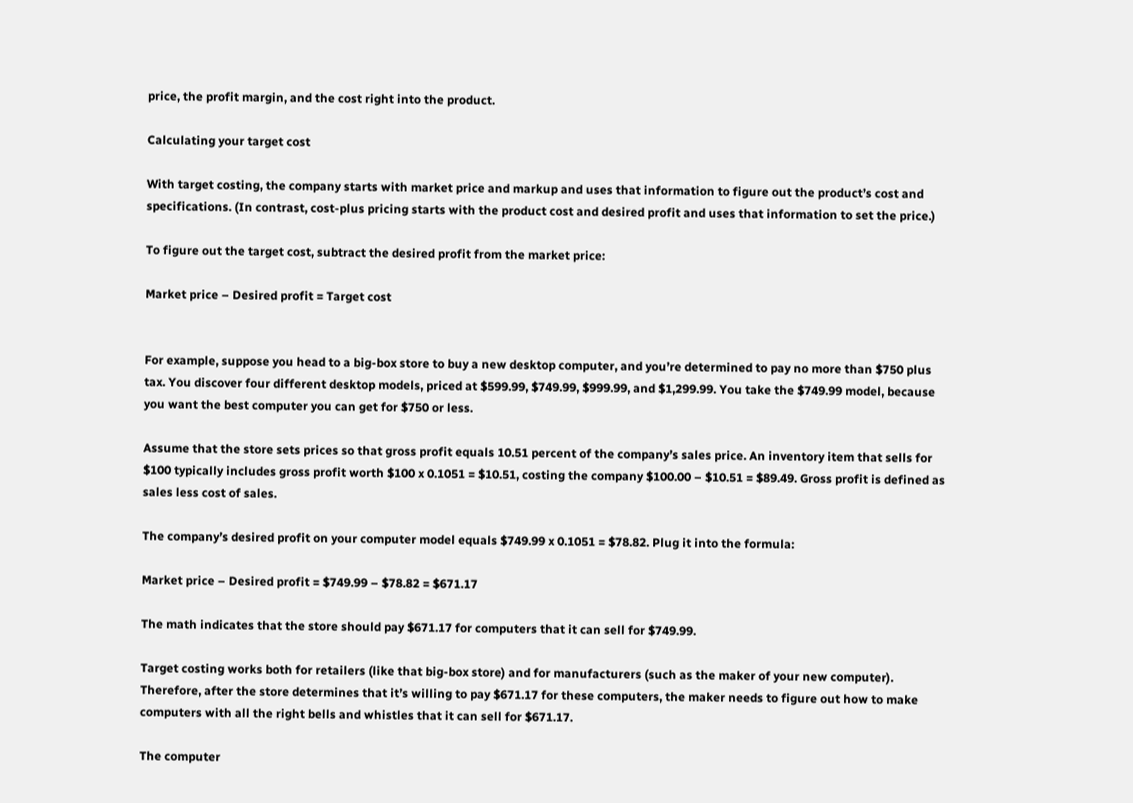price, the profit margin, and the cost right into the product.

Calculating your target cost

With target costing, the company starts with market price and markup and uses that information to figure out the product’s cost and specifications. (In contrast, cost-plus pricing starts with the product cost and desired profit and uses that information to set the price.)

To figure out the target cost, subtract the desired profit from the market price:

Market price – Desired profit = Target cost


For example, suppose you head to a big-box store to buy a new desktop computer, and you’re determined to pay no more than $750 plus tax. You discover four different desktop models, priced at $599.99, $749.99, $999.99, and $1,299.99. You take the $749.99 model, because you want the best computer you can get for $750 or less.

Assume that the store sets prices so that gross profit equals 10.51 percent of the company’s sales price. An inventory item that sells for $100 typically includes gross profit worth $100 x 0.1051 = $10.51, costing the company $100.00 – $10.51 = $89.49. Gross profit is defined as sales less cost of sales.

The company’s desired profit on your computer model equals $749.99 x 0.1051 = $78.82. Plug it into the formula:

Market price – Desired profit = $749.99 – $78.82 = $671.17

The math indicates that the store should pay $671.17 for computers that it can sell for $749.99.

Target costing works both for retailers (like that big-box store) and for manufacturers (such as the maker of your new computer). Therefore, after the store determines that it’s willing to pay $671.17 for these computers, the maker needs to figure out how to make computers with all the right bells and whistles that it can sell for $671.17.

The computer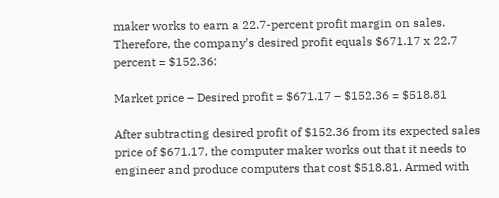maker works to earn a 22.7-percent profit margin on sales. Therefore, the company’s desired profit equals $671.17 x 22.7 percent = $152.36:

Market price – Desired profit = $671.17 – $152.36 = $518.81

After subtracting desired profit of $152.36 from its expected sales price of $671.17, the computer maker works out that it needs to engineer and produce computers that cost $518.81. Armed with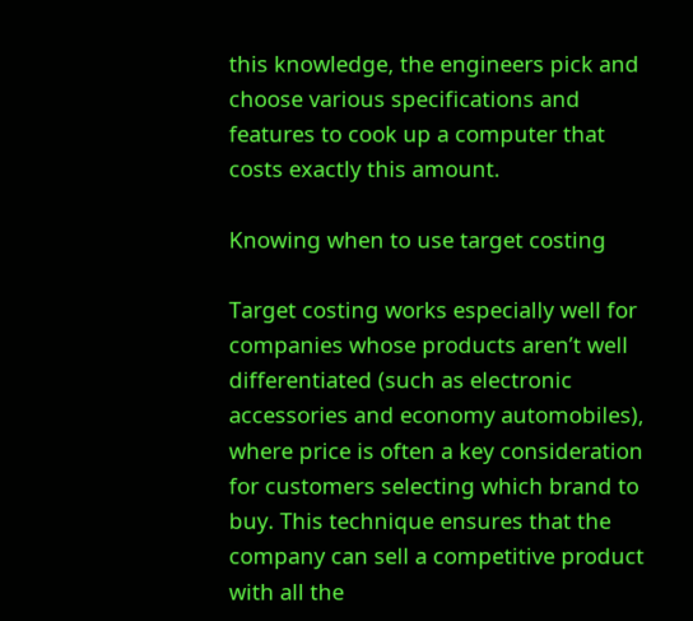this knowledge, the engineers pick and choose various specifications and features to cook up a computer that costs exactly this amount.

Knowing when to use target costing

Target costing works especially well for companies whose products aren’t well differentiated (such as electronic accessories and economy automobiles), where price is often a key consideration for customers selecting which brand to buy. This technique ensures that the company can sell a competitive product with all the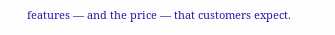features — and the price — that customers expect.